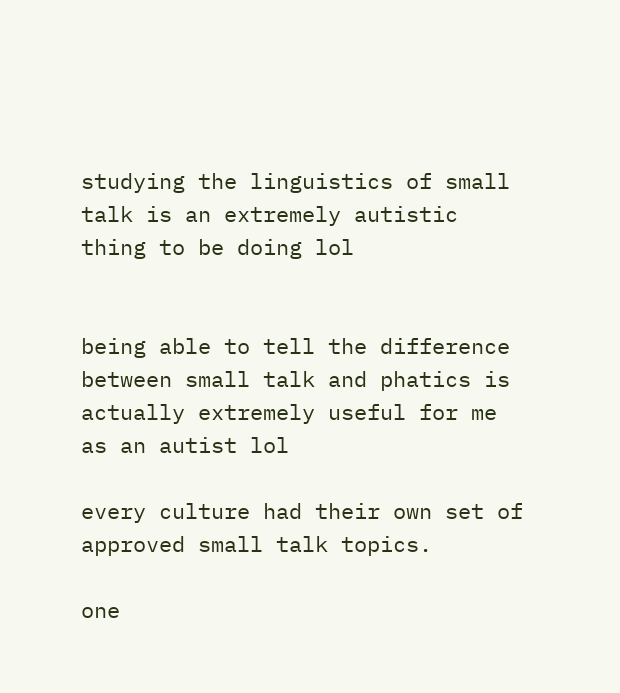studying the linguistics of small talk is an extremely autistic thing to be doing lol


being able to tell the difference between small talk and phatics is actually extremely useful for me as an autist lol

every culture had their own set of approved small talk topics.

one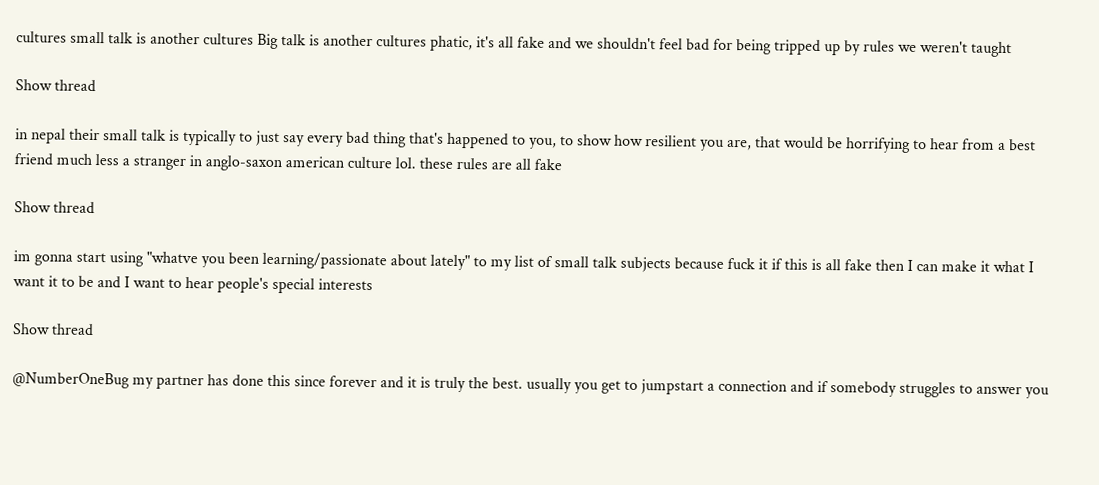cultures small talk is another cultures Big talk is another cultures phatic, it's all fake and we shouldn't feel bad for being tripped up by rules we weren't taught

Show thread

in nepal their small talk is typically to just say every bad thing that's happened to you, to show how resilient you are, that would be horrifying to hear from a best friend much less a stranger in anglo-saxon american culture lol. these rules are all fake

Show thread

im gonna start using "whatve you been learning/passionate about lately" to my list of small talk subjects because fuck it if this is all fake then I can make it what I want it to be and I want to hear people's special interests

Show thread

@NumberOneBug my partner has done this since forever and it is truly the best. usually you get to jumpstart a connection and if somebody struggles to answer you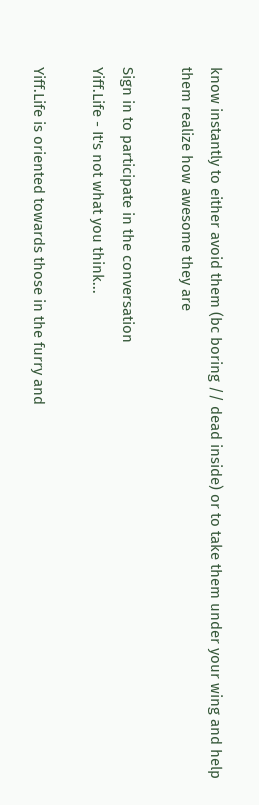know instantly to either avoid them (bc boring // dead inside) or to take them under your wing and help them realize how awesome they are

Sign in to participate in the conversation
Yiff.Life - It's not what you think...

Yiff.Life is oriented towards those in the furry and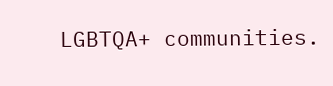LGBTQA+ communities.